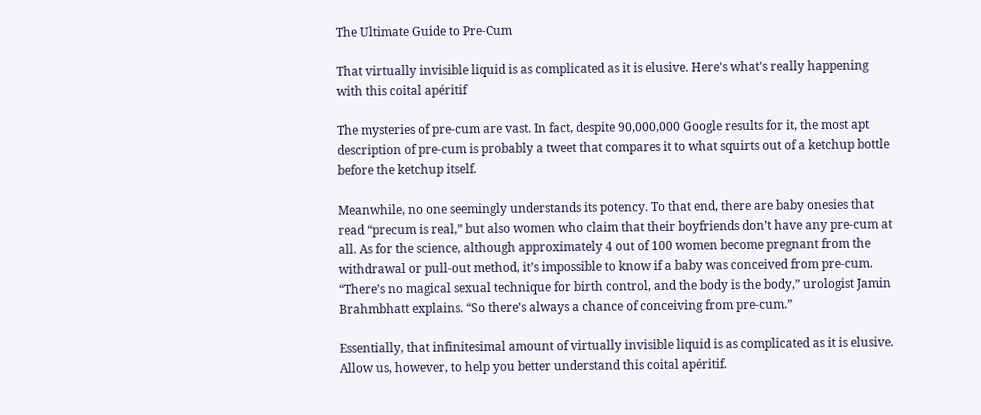The Ultimate Guide to Pre-Cum

That virtually invisible liquid is as complicated as it is elusive. Here's what's really happening with this coital apéritif

The mysteries of pre-cum are vast. In fact, despite 90,000,000 Google results for it, the most apt description of pre-cum is probably a tweet that compares it to what squirts out of a ketchup bottle before the ketchup itself.

Meanwhile, no one seemingly understands its potency. To that end, there are baby onesies that read “precum is real,” but also women who claim that their boyfriends don’t have any pre-cum at all. As for the science, although approximately 4 out of 100 women become pregnant from the withdrawal or pull-out method, it’s impossible to know if a baby was conceived from pre-cum. “There’s no magical sexual technique for birth control, and the body is the body,” urologist Jamin Brahmbhatt explains. “So there’s always a chance of conceiving from pre-cum.”

Essentially, that infinitesimal amount of virtually invisible liquid is as complicated as it is elusive. Allow us, however, to help you better understand this coital apéritif.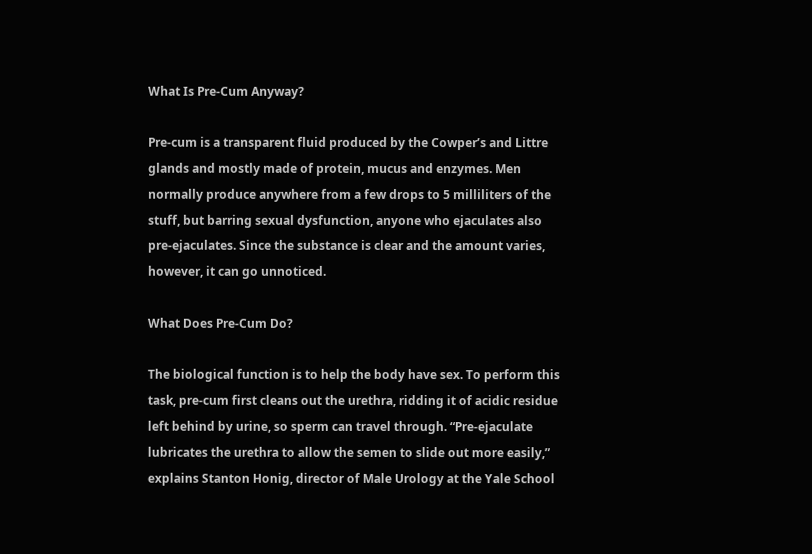What Is Pre-Cum Anyway?

Pre-cum is a transparent fluid produced by the Cowper’s and Littre glands and mostly made of protein, mucus and enzymes. Men normally produce anywhere from a few drops to 5 milliliters of the stuff, but barring sexual dysfunction, anyone who ejaculates also pre-ejaculates. Since the substance is clear and the amount varies, however, it can go unnoticed.

What Does Pre-Cum Do?

The biological function is to help the body have sex. To perform this task, pre-cum first cleans out the urethra, ridding it of acidic residue left behind by urine, so sperm can travel through. “Pre-ejaculate lubricates the urethra to allow the semen to slide out more easily,” explains Stanton Honig, director of Male Urology at the Yale School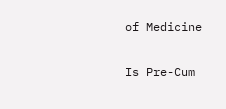of Medicine

Is Pre-Cum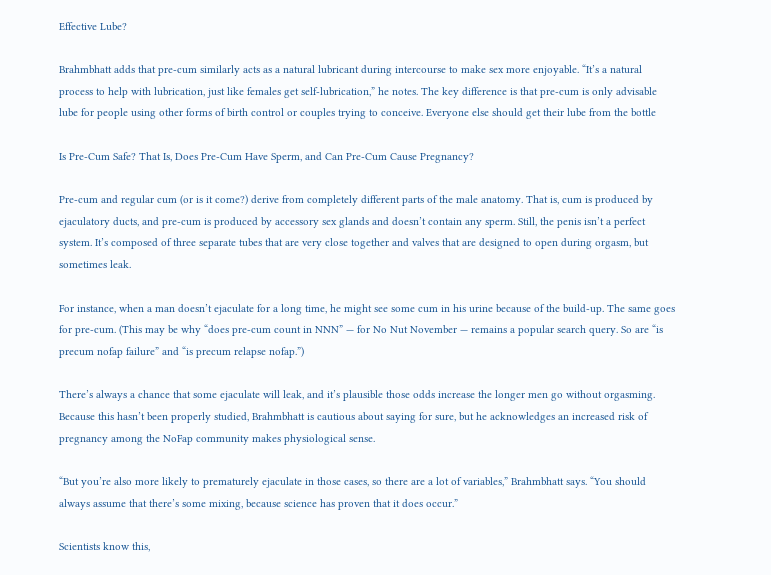Effective Lube?

Brahmbhatt adds that pre-cum similarly acts as a natural lubricant during intercourse to make sex more enjoyable. “It’s a natural process to help with lubrication, just like females get self-lubrication,” he notes. The key difference is that pre-cum is only advisable lube for people using other forms of birth control or couples trying to conceive. Everyone else should get their lube from the bottle

Is Pre-Cum Safe? That Is, Does Pre-Cum Have Sperm, and Can Pre-Cum Cause Pregnancy?

Pre-cum and regular cum (or is it come?) derive from completely different parts of the male anatomy. That is, cum is produced by ejaculatory ducts, and pre-cum is produced by accessory sex glands and doesn’t contain any sperm. Still, the penis isn’t a perfect system. It’s composed of three separate tubes that are very close together and valves that are designed to open during orgasm, but sometimes leak.

For instance, when a man doesn’t ejaculate for a long time, he might see some cum in his urine because of the build-up. The same goes for pre-cum. (This may be why “does pre-cum count in NNN” — for No Nut November — remains a popular search query. So are “is precum nofap failure” and “is precum relapse nofap.”)

There’s always a chance that some ejaculate will leak, and it’s plausible those odds increase the longer men go without orgasming. Because this hasn’t been properly studied, Brahmbhatt is cautious about saying for sure, but he acknowledges an increased risk of pregnancy among the NoFap community makes physiological sense.

“But you’re also more likely to prematurely ejaculate in those cases, so there are a lot of variables,” Brahmbhatt says. “You should always assume that there’s some mixing, because science has proven that it does occur.”

Scientists know this,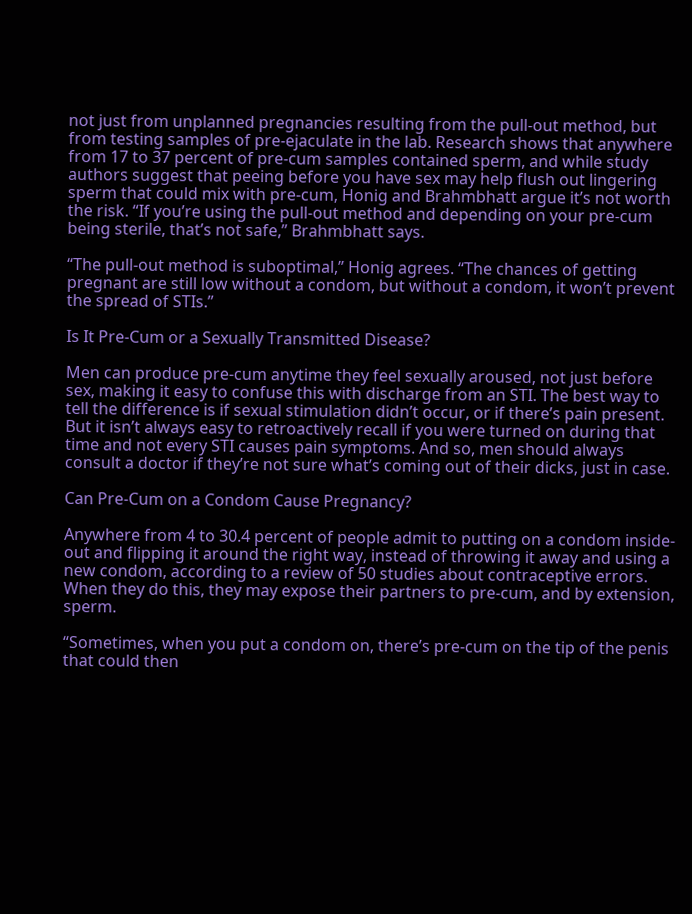not just from unplanned pregnancies resulting from the pull-out method, but from testing samples of pre-ejaculate in the lab. Research shows that anywhere from 17 to 37 percent of pre-cum samples contained sperm, and while study authors suggest that peeing before you have sex may help flush out lingering sperm that could mix with pre-cum, Honig and Brahmbhatt argue it’s not worth the risk. “If you’re using the pull-out method and depending on your pre-cum being sterile, that’s not safe,” Brahmbhatt says.

“The pull-out method is suboptimal,” Honig agrees. “The chances of getting pregnant are still low without a condom, but without a condom, it won’t prevent the spread of STIs.”

Is It Pre-Cum or a Sexually Transmitted Disease?

Men can produce pre-cum anytime they feel sexually aroused, not just before sex, making it easy to confuse this with discharge from an STI. The best way to tell the difference is if sexual stimulation didn’t occur, or if there’s pain present. But it isn’t always easy to retroactively recall if you were turned on during that time and not every STI causes pain symptoms. And so, men should always consult a doctor if they’re not sure what’s coming out of their dicks, just in case.

Can Pre-Cum on a Condom Cause Pregnancy?

Anywhere from 4 to 30.4 percent of people admit to putting on a condom inside-out and flipping it around the right way, instead of throwing it away and using a new condom, according to a review of 50 studies about contraceptive errors. When they do this, they may expose their partners to pre-cum, and by extension, sperm.

“Sometimes, when you put a condom on, there’s pre-cum on the tip of the penis that could then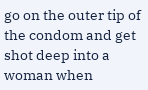go on the outer tip of the condom and get shot deep into a woman when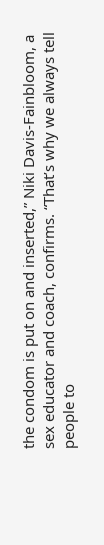the condom is put on and inserted,” Niki Davis-Fainbloom, a sex educator and coach, confirms. “That’s why we always tell people to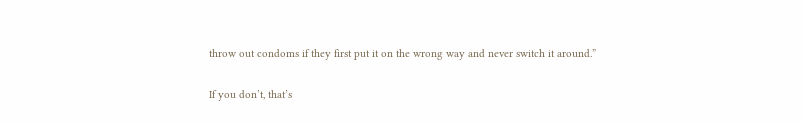throw out condoms if they first put it on the wrong way and never switch it around.”

If you don’t, that’s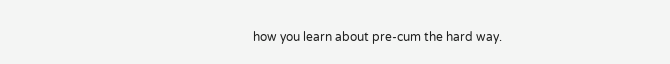how you learn about pre-cum the hard way.